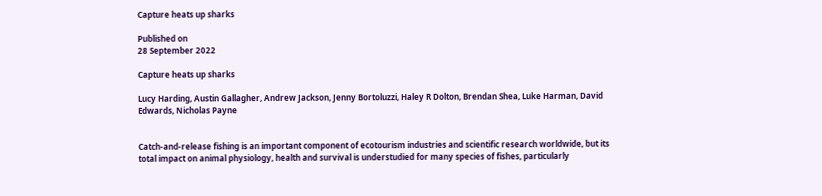Capture heats up sharks

Published on
28 September 2022

Capture heats up sharks

Lucy Harding, Austin Gallagher, Andrew Jackson, Jenny Bortoluzzi, Haley R Dolton, Brendan Shea, Luke Harman, David Edwards, Nicholas Payne


Catch-and-release fishing is an important component of ecotourism industries and scientific research worldwide, but its total impact on animal physiology, health and survival is understudied for many species of fishes, particularly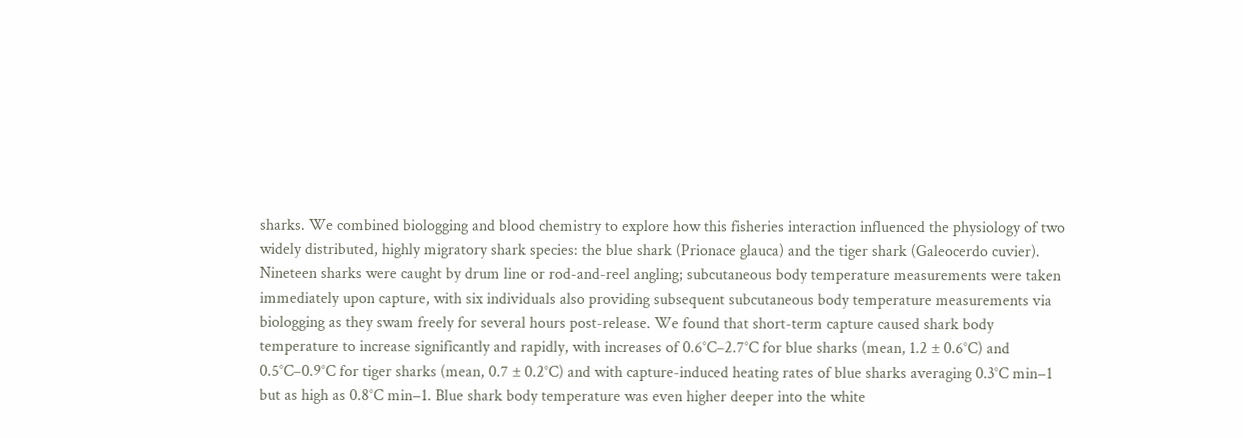sharks. We combined biologging and blood chemistry to explore how this fisheries interaction influenced the physiology of two widely distributed, highly migratory shark species: the blue shark (Prionace glauca) and the tiger shark (Galeocerdo cuvier). Nineteen sharks were caught by drum line or rod-and-reel angling; subcutaneous body temperature measurements were taken immediately upon capture, with six individuals also providing subsequent subcutaneous body temperature measurements via biologging as they swam freely for several hours post-release. We found that short-term capture caused shark body temperature to increase significantly and rapidly, with increases of 0.6°C–2.7°C for blue sharks (mean, 1.2 ± 0.6°C) and 0.5°C–0.9°C for tiger sharks (mean, 0.7 ± 0.2°C) and with capture-induced heating rates of blue sharks averaging 0.3°C min−1 but as high as 0.8°C min−1. Blue shark body temperature was even higher deeper into the white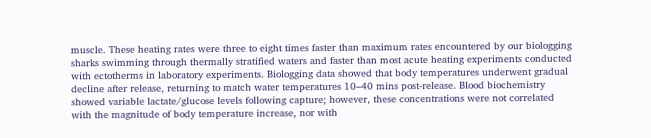muscle. These heating rates were three to eight times faster than maximum rates encountered by our biologging sharks swimming through thermally stratified waters and faster than most acute heating experiments conducted with ectotherms in laboratory experiments. Biologging data showed that body temperatures underwent gradual decline after release, returning to match water temperatures 10–40 mins post-release. Blood biochemistry showed variable lactate/glucose levels following capture; however, these concentrations were not correlated with the magnitude of body temperature increase, nor with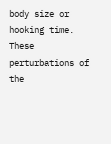body size or hooking time. These perturbations of the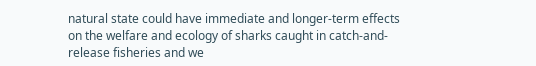natural state could have immediate and longer-term effects on the welfare and ecology of sharks caught in catch-and-release fisheries and we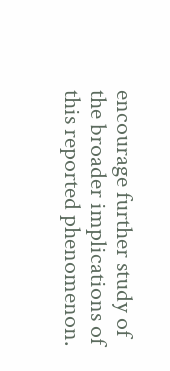encourage further study of the broader implications of this reported phenomenon.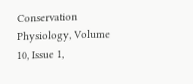Conservation Physiology, Volume 10, Issue 1,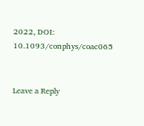2022, DOI: 10.1093/conphys/coac065


Leave a Reply